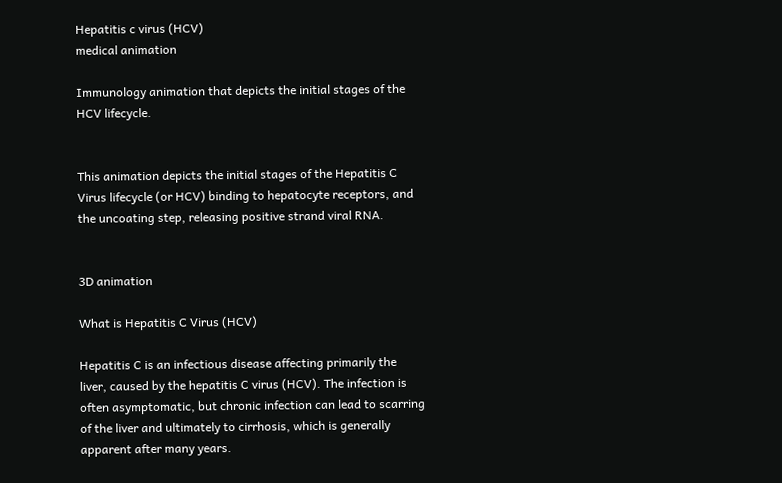Hepatitis c virus (HCV)
medical animation

Immunology animation that depicts the initial stages of the HCV lifecycle.


This animation depicts the initial stages of the Hepatitis C Virus lifecycle (or HCV) binding to hepatocyte receptors, and the uncoating step, releasing positive strand viral RNA.


3D animation

What is Hepatitis C Virus (HCV)

Hepatitis C is an infectious disease affecting primarily the liver, caused by the hepatitis C virus (HCV). The infection is often asymptomatic, but chronic infection can lead to scarring of the liver and ultimately to cirrhosis, which is generally apparent after many years.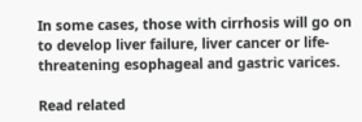In some cases, those with cirrhosis will go on to develop liver failure, liver cancer or life-threatening esophageal and gastric varices.

Read related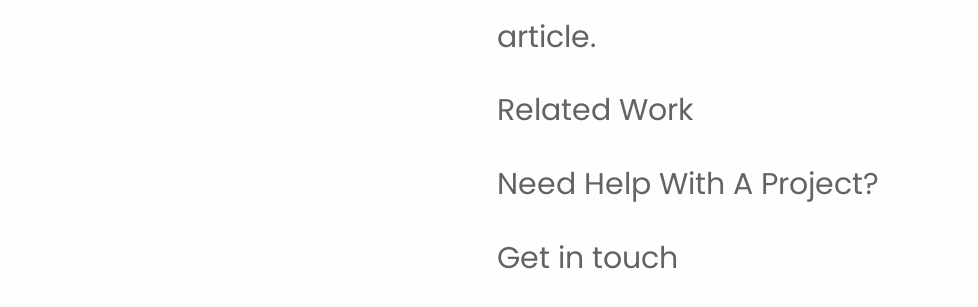article.

Related Work

Need Help With A Project?

Get in touch